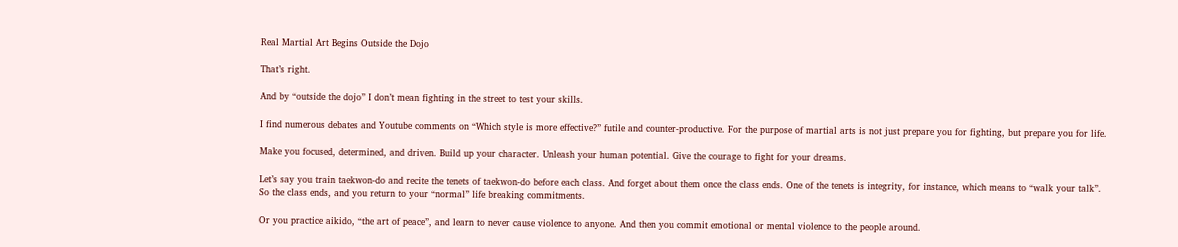Real Martial Art Begins Outside the Dojo

That’s right.

And by “outside the dojo” I don’t mean fighting in the street to test your skills.

I find numerous debates and Youtube comments on “Which style is more effective?” futile and counter-productive. For the purpose of martial arts is not just prepare you for fighting, but prepare you for life.

Make you focused, determined, and driven. Build up your character. Unleash your human potential. Give the courage to fight for your dreams.

Let’s say you train taekwon-do and recite the tenets of taekwon-do before each class. And forget about them once the class ends. One of the tenets is integrity, for instance, which means to “walk your talk”. So the class ends, and you return to your “normal” life breaking commitments.

Or you practice aikido, “the art of peace”, and learn to never cause violence to anyone. And then you commit emotional or mental violence to the people around.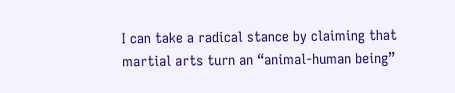I can take a radical stance by claiming that martial arts turn an “animal-human being”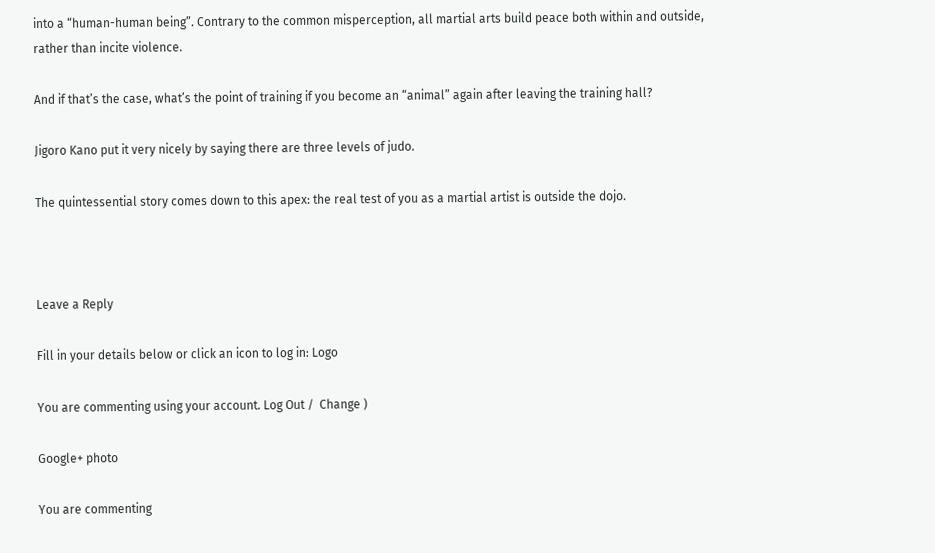into a “human-human being”. Contrary to the common misperception, all martial arts build peace both within and outside, rather than incite violence.

And if that’s the case, what’s the point of training if you become an “animal” again after leaving the training hall?

Jigoro Kano put it very nicely by saying there are three levels of judo.

The quintessential story comes down to this apex: the real test of you as a martial artist is outside the dojo.



Leave a Reply

Fill in your details below or click an icon to log in: Logo

You are commenting using your account. Log Out /  Change )

Google+ photo

You are commenting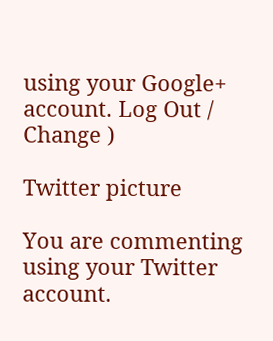using your Google+ account. Log Out /  Change )

Twitter picture

You are commenting using your Twitter account.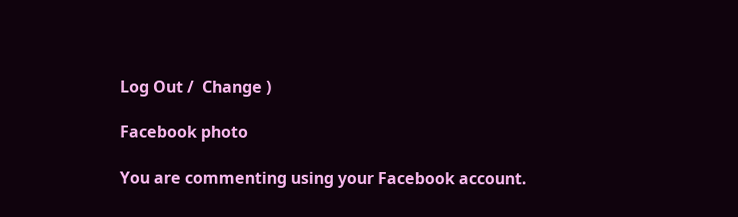Log Out /  Change )

Facebook photo

You are commenting using your Facebook account.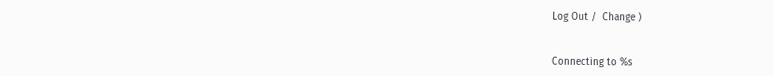Log Out /  Change )


Connecting to %s